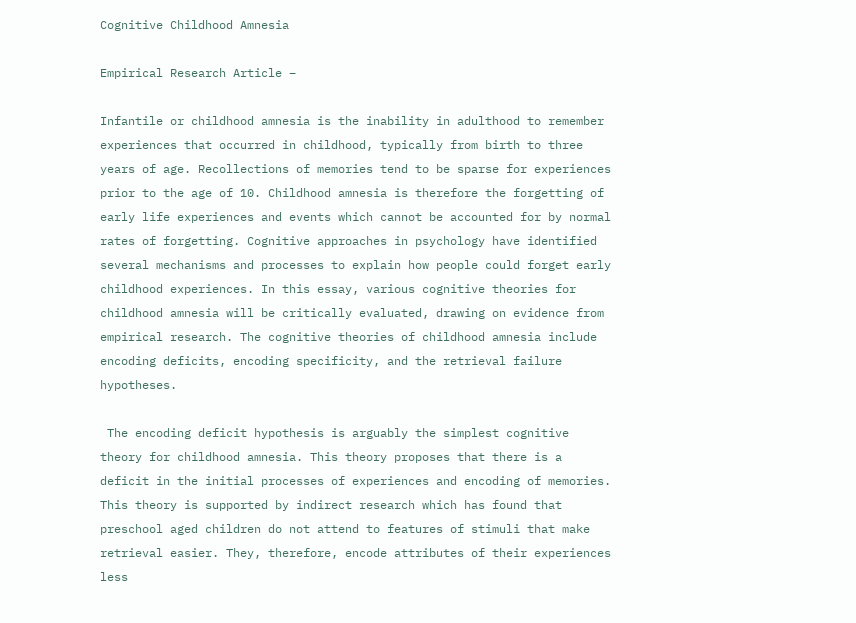Cognitive Childhood Amnesia

Empirical Research Article –

Infantile or childhood amnesia is the inability in adulthood to remember experiences that occurred in childhood, typically from birth to three years of age. Recollections of memories tend to be sparse for experiences prior to the age of 10. Childhood amnesia is therefore the forgetting of early life experiences and events which cannot be accounted for by normal rates of forgetting. Cognitive approaches in psychology have identified several mechanisms and processes to explain how people could forget early childhood experiences. In this essay, various cognitive theories for childhood amnesia will be critically evaluated, drawing on evidence from empirical research. The cognitive theories of childhood amnesia include encoding deficits, encoding specificity, and the retrieval failure hypotheses.

 The encoding deficit hypothesis is arguably the simplest cognitive theory for childhood amnesia. This theory proposes that there is a deficit in the initial processes of experiences and encoding of memories. This theory is supported by indirect research which has found that preschool aged children do not attend to features of stimuli that make retrieval easier. They, therefore, encode attributes of their experiences less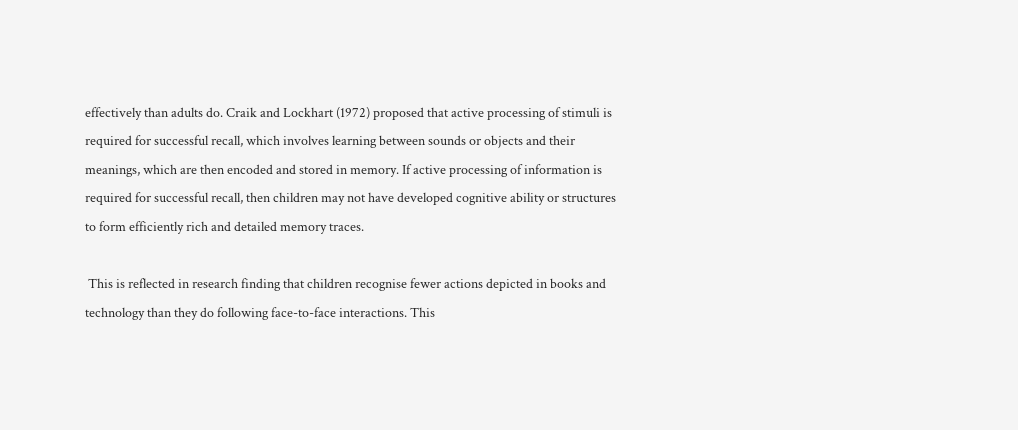effectively than adults do. Craik and Lockhart (1972) proposed that active processing of stimuli is required for successful recall, which involves learning between sounds or objects and their meanings, which are then encoded and stored in memory. If active processing of information is required for successful recall, then children may not have developed cognitive ability or structures to form efficiently rich and detailed memory traces.

 This is reflected in research finding that children recognise fewer actions depicted in books and technology than they do following face-to-face interactions. This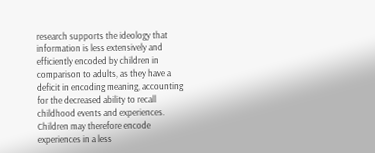research supports the ideology that information is less extensively and efficiently encoded by children in comparison to adults, as they have a deficit in encoding meaning, accounting for the decreased ability to recall childhood events and experiences. Children may therefore encode experiences in a less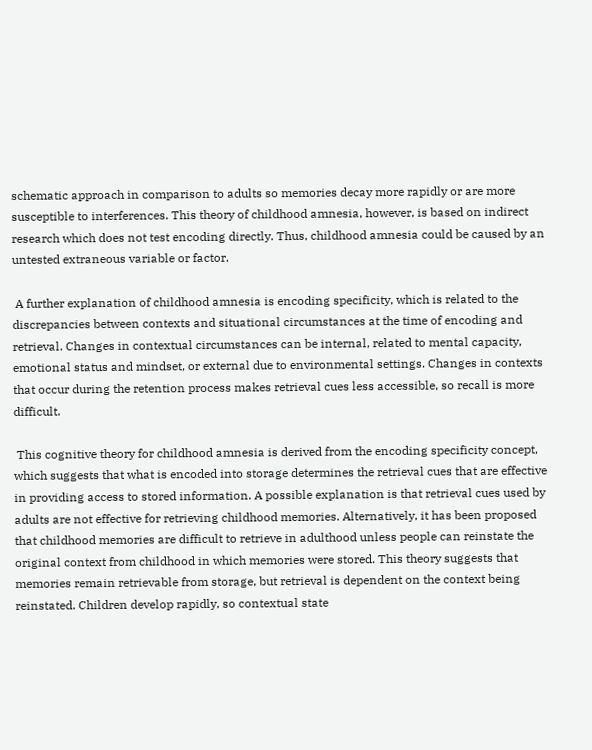schematic approach in comparison to adults so memories decay more rapidly or are more susceptible to interferences. This theory of childhood amnesia, however, is based on indirect research which does not test encoding directly. Thus, childhood amnesia could be caused by an untested extraneous variable or factor.

 A further explanation of childhood amnesia is encoding specificity, which is related to the discrepancies between contexts and situational circumstances at the time of encoding and retrieval. Changes in contextual circumstances can be internal, related to mental capacity, emotional status and mindset, or external due to environmental settings. Changes in contexts that occur during the retention process makes retrieval cues less accessible, so recall is more difficult.

 This cognitive theory for childhood amnesia is derived from the encoding specificity concept, which suggests that what is encoded into storage determines the retrieval cues that are effective in providing access to stored information. A possible explanation is that retrieval cues used by adults are not effective for retrieving childhood memories. Alternatively, it has been proposed that childhood memories are difficult to retrieve in adulthood unless people can reinstate the original context from childhood in which memories were stored. This theory suggests that memories remain retrievable from storage, but retrieval is dependent on the context being reinstated. Children develop rapidly, so contextual state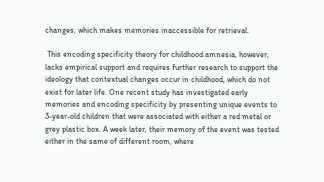changes, which makes memories inaccessible for retrieval.

 This encoding specificity theory for childhood amnesia, however, lacks empirical support and requires further research to support the ideology that contextual changes occur in childhood, which do not exist for later life. One recent study has investigated early memories and encoding specificity by presenting unique events to 3-year-old children that were associated with either a red metal or grey plastic box. A week later, their memory of the event was tested either in the same of different room, where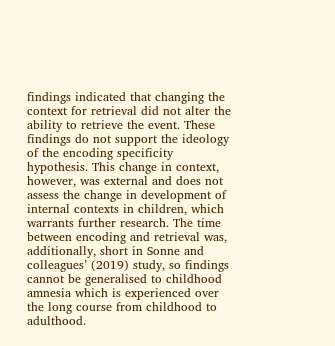findings indicated that changing the context for retrieval did not alter the ability to retrieve the event. These findings do not support the ideology of the encoding specificity hypothesis. This change in context, however, was external and does not assess the change in development of internal contexts in children, which warrants further research. The time between encoding and retrieval was, additionally, short in Sonne and colleagues’ (2019) study, so findings cannot be generalised to childhood amnesia which is experienced over the long course from childhood to adulthood.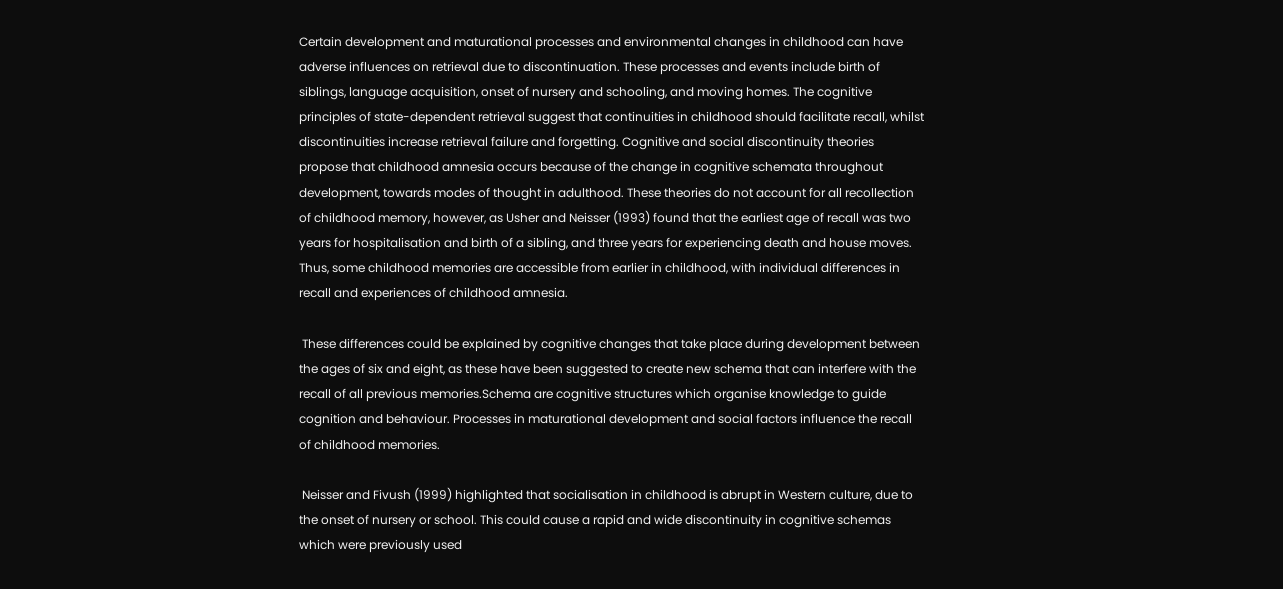Certain development and maturational processes and environmental changes in childhood can have adverse influences on retrieval due to discontinuation. These processes and events include birth of siblings, language acquisition, onset of nursery and schooling, and moving homes. The cognitive principles of state-dependent retrieval suggest that continuities in childhood should facilitate recall, whilst discontinuities increase retrieval failure and forgetting. Cognitive and social discontinuity theories  propose that childhood amnesia occurs because of the change in cognitive schemata throughout development, towards modes of thought in adulthood. These theories do not account for all recollection of childhood memory, however, as Usher and Neisser (1993) found that the earliest age of recall was two years for hospitalisation and birth of a sibling, and three years for experiencing death and house moves. Thus, some childhood memories are accessible from earlier in childhood, with individual differences in recall and experiences of childhood amnesia.

 These differences could be explained by cognitive changes that take place during development between the ages of six and eight, as these have been suggested to create new schema that can interfere with the recall of all previous memories.Schema are cognitive structures which organise knowledge to guide cognition and behaviour. Processes in maturational development and social factors influence the recall of childhood memories.

 Neisser and Fivush (1999) highlighted that socialisation in childhood is abrupt in Western culture, due to the onset of nursery or school. This could cause a rapid and wide discontinuity in cognitive schemas which were previously used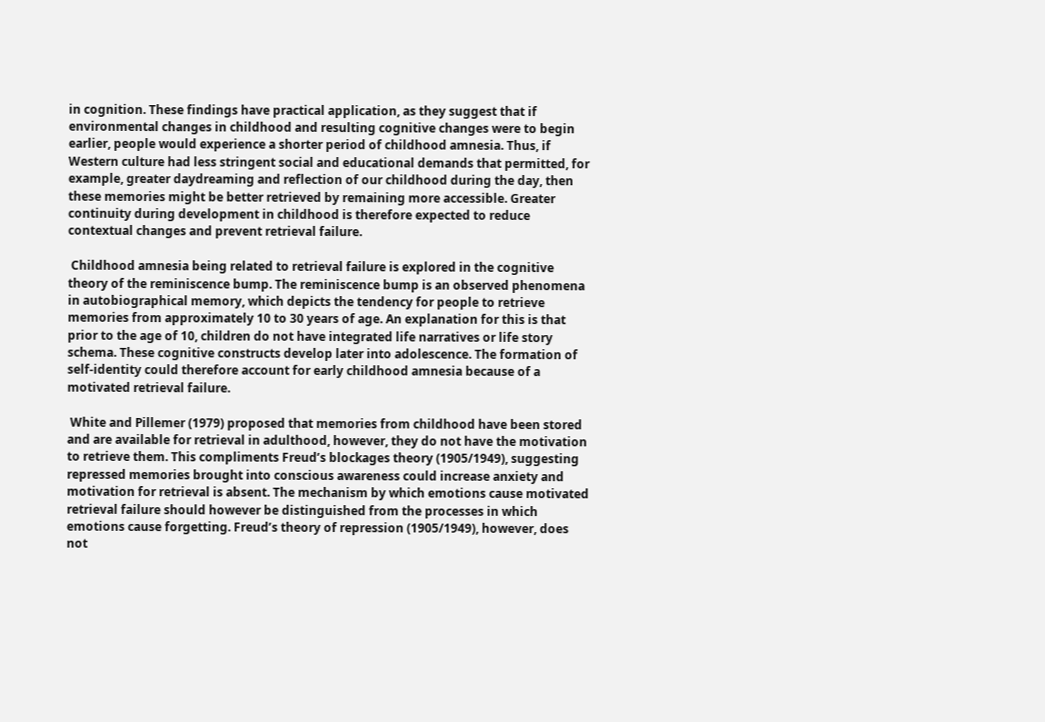in cognition. These findings have practical application, as they suggest that if environmental changes in childhood and resulting cognitive changes were to begin earlier, people would experience a shorter period of childhood amnesia. Thus, if Western culture had less stringent social and educational demands that permitted, for example, greater daydreaming and reflection of our childhood during the day, then these memories might be better retrieved by remaining more accessible. Greater continuity during development in childhood is therefore expected to reduce contextual changes and prevent retrieval failure.

 Childhood amnesia being related to retrieval failure is explored in the cognitive theory of the reminiscence bump. The reminiscence bump is an observed phenomena in autobiographical memory, which depicts the tendency for people to retrieve memories from approximately 10 to 30 years of age. An explanation for this is that prior to the age of 10, children do not have integrated life narratives or life story schema. These cognitive constructs develop later into adolescence. The formation of self-identity could therefore account for early childhood amnesia because of a motivated retrieval failure.

 White and Pillemer (1979) proposed that memories from childhood have been stored and are available for retrieval in adulthood, however, they do not have the motivation to retrieve them. This compliments Freud’s blockages theory (1905/1949), suggesting repressed memories brought into conscious awareness could increase anxiety and motivation for retrieval is absent. The mechanism by which emotions cause motivated retrieval failure should however be distinguished from the processes in which emotions cause forgetting. Freud’s theory of repression (1905/1949), however, does not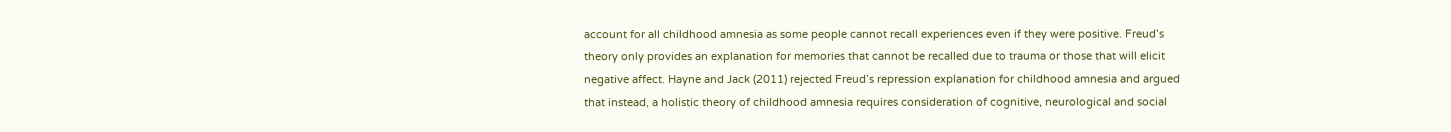account for all childhood amnesia as some people cannot recall experiences even if they were positive. Freud’s theory only provides an explanation for memories that cannot be recalled due to trauma or those that will elicit negative affect. Hayne and Jack (2011) rejected Freud’s repression explanation for childhood amnesia and argued that instead, a holistic theory of childhood amnesia requires consideration of cognitive, neurological and social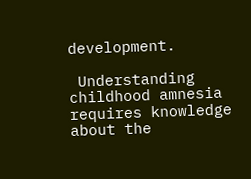development.

 Understanding childhood amnesia requires knowledge about the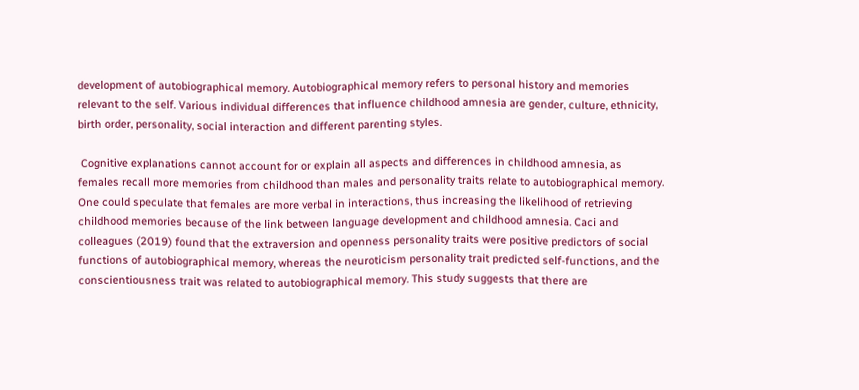development of autobiographical memory. Autobiographical memory refers to personal history and memories relevant to the self. Various individual differences that influence childhood amnesia are gender, culture, ethnicity, birth order, personality, social interaction and different parenting styles.

 Cognitive explanations cannot account for or explain all aspects and differences in childhood amnesia, as females recall more memories from childhood than males and personality traits relate to autobiographical memory. One could speculate that females are more verbal in interactions, thus increasing the likelihood of retrieving childhood memories because of the link between language development and childhood amnesia. Caci and colleagues (2019) found that the extraversion and openness personality traits were positive predictors of social functions of autobiographical memory, whereas the neuroticism personality trait predicted self-functions, and the conscientiousness trait was related to autobiographical memory. This study suggests that there are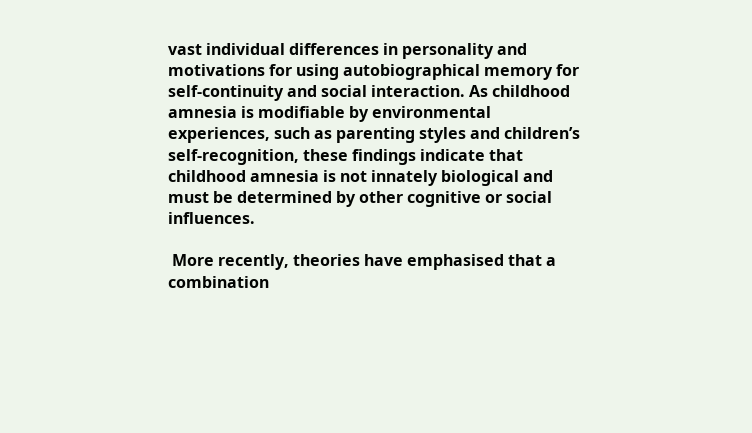vast individual differences in personality and motivations for using autobiographical memory for self-continuity and social interaction. As childhood amnesia is modifiable by environmental experiences, such as parenting styles and children’s self-recognition, these findings indicate that childhood amnesia is not innately biological and must be determined by other cognitive or social influences.

 More recently, theories have emphasised that a combination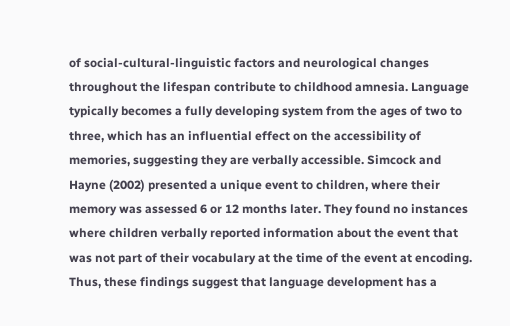of social-cultural-linguistic factors and neurological changes throughout the lifespan contribute to childhood amnesia. Language typically becomes a fully developing system from the ages of two to three, which has an influential effect on the accessibility of memories, suggesting they are verbally accessible. Simcock and Hayne (2002) presented a unique event to children, where their memory was assessed 6 or 12 months later. They found no instances where children verbally reported information about the event that was not part of their vocabulary at the time of the event at encoding. Thus, these findings suggest that language development has a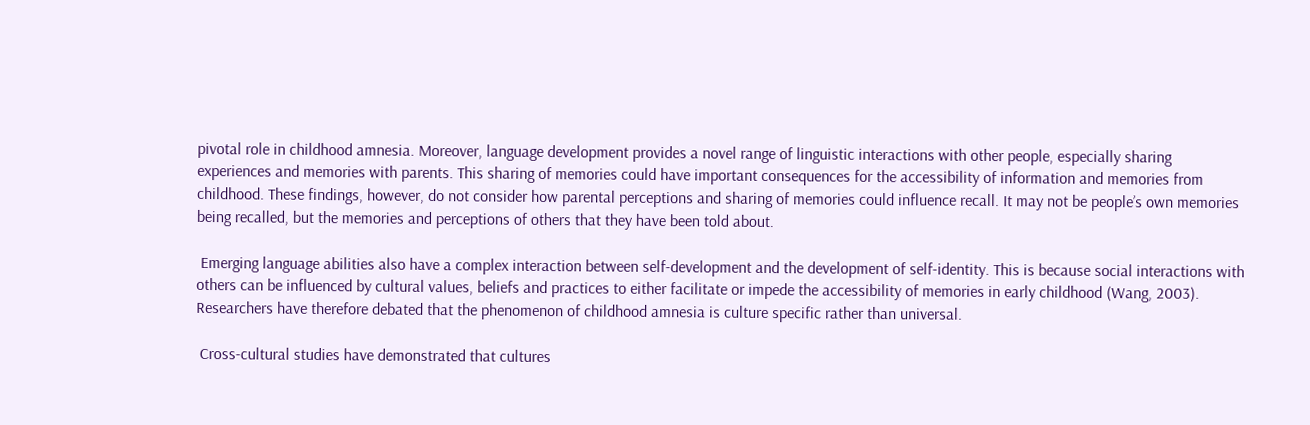pivotal role in childhood amnesia. Moreover, language development provides a novel range of linguistic interactions with other people, especially sharing experiences and memories with parents. This sharing of memories could have important consequences for the accessibility of information and memories from childhood. These findings, however, do not consider how parental perceptions and sharing of memories could influence recall. It may not be people’s own memories being recalled, but the memories and perceptions of others that they have been told about.

 Emerging language abilities also have a complex interaction between self-development and the development of self-identity. This is because social interactions with others can be influenced by cultural values, beliefs and practices to either facilitate or impede the accessibility of memories in early childhood (Wang, 2003). Researchers have therefore debated that the phenomenon of childhood amnesia is culture specific rather than universal.

 Cross-cultural studies have demonstrated that cultures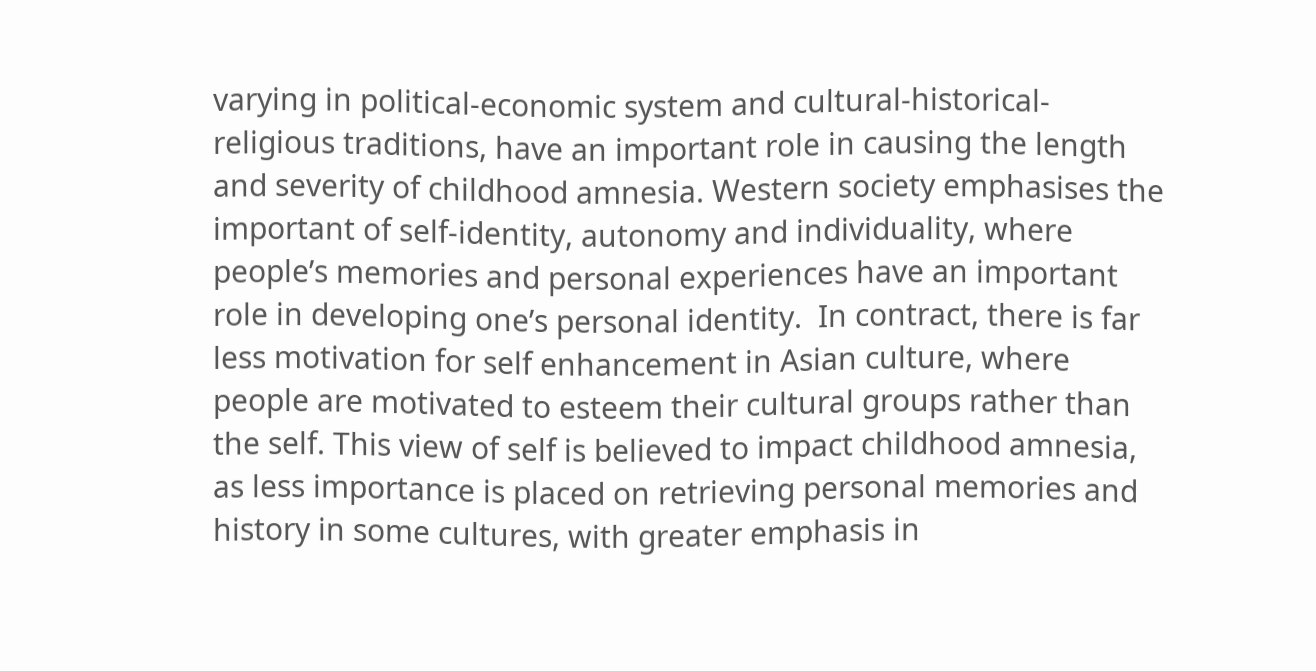varying in political-economic system and cultural-historical-religious traditions, have an important role in causing the length and severity of childhood amnesia. Western society emphasises the important of self-identity, autonomy and individuality, where people’s memories and personal experiences have an important role in developing one’s personal identity.  In contract, there is far less motivation for self enhancement in Asian culture, where people are motivated to esteem their cultural groups rather than the self. This view of self is believed to impact childhood amnesia, as less importance is placed on retrieving personal memories and history in some cultures, with greater emphasis in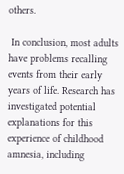others.

 In conclusion, most adults have problems recalling events from their early years of life. Research has investigated potential explanations for this experience of childhood amnesia, including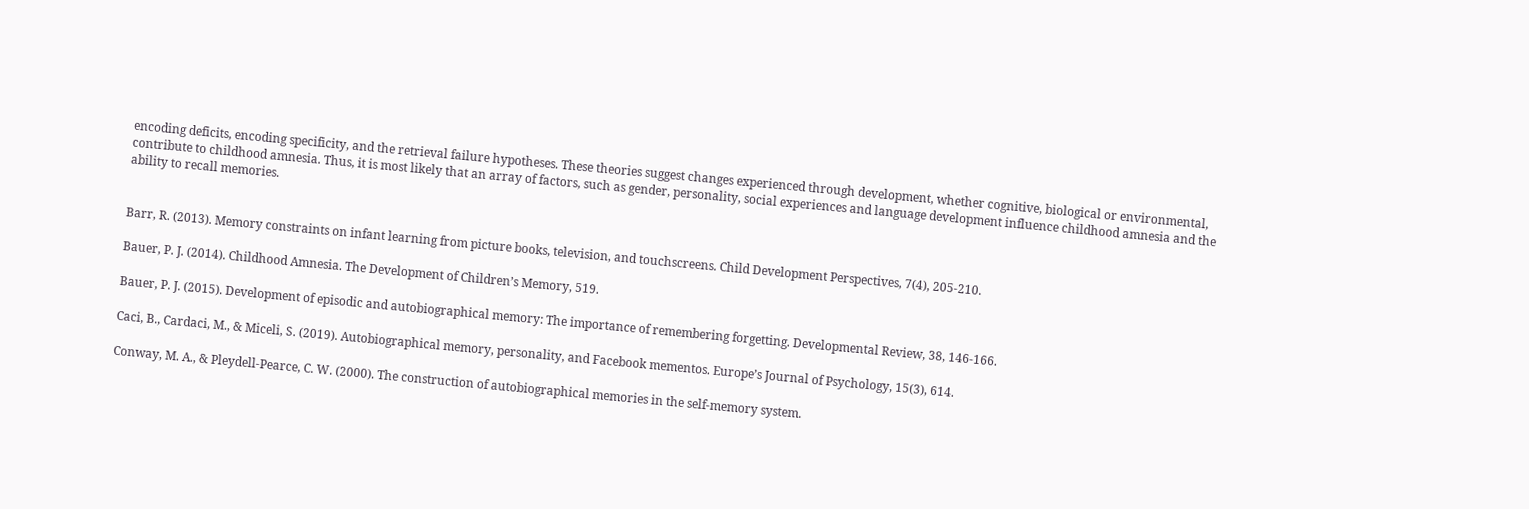encoding deficits, encoding specificity, and the retrieval failure hypotheses. These theories suggest changes experienced through development, whether cognitive, biological or environmental, contribute to childhood amnesia. Thus, it is most likely that an array of factors, such as gender, personality, social experiences and language development influence childhood amnesia and the ability to recall memories.


Barr, R. (2013). Memory constraints on infant learning from picture books, television, and touchscreens. Child Development Perspectives, 7(4), 205-210.

Bauer, P. J. (2014). Childhood Amnesia. The Development of Children’s Memory, 519.

Bauer, P. J. (2015). Development of episodic and autobiographical memory: The importance of remembering forgetting. Developmental Review, 38, 146-166.

Caci, B., Cardaci, M., & Miceli, S. (2019). Autobiographical memory, personality, and Facebook mementos. Europe’s Journal of Psychology, 15(3), 614.

Conway, M. A., & Pleydell-Pearce, C. W. (2000). The construction of autobiographical memories in the self-memory system.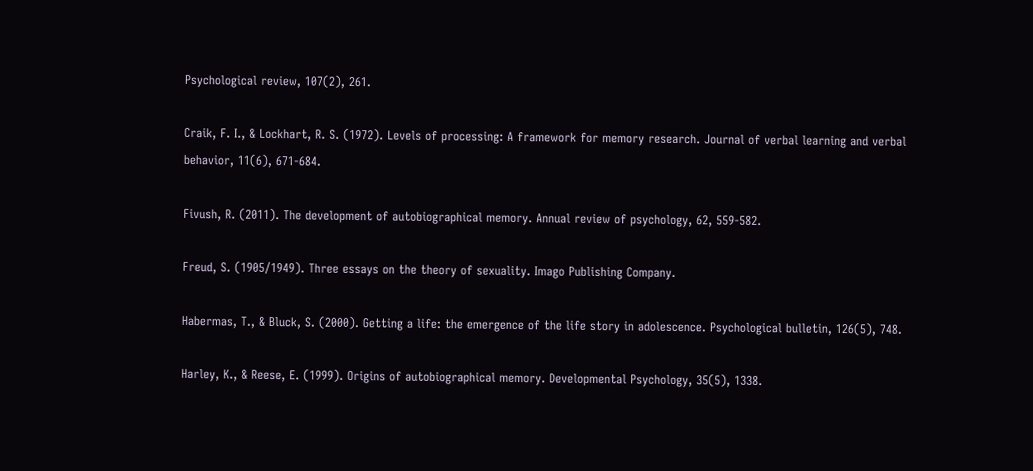Psychological review, 107(2), 261.

Craik, F. I., & Lockhart, R. S. (1972). Levels of processing: A framework for memory research. Journal of verbal learning and verbal behavior, 11(6), 671-684.

Fivush, R. (2011). The development of autobiographical memory. Annual review of psychology, 62, 559-582.

Freud, S. (1905/1949). Three essays on the theory of sexuality. Imago Publishing Company.

Habermas, T., & Bluck, S. (2000). Getting a life: the emergence of the life story in adolescence. Psychological bulletin, 126(5), 748.

Harley, K., & Reese, E. (1999). Origins of autobiographical memory. Developmental Psychology, 35(5), 1338.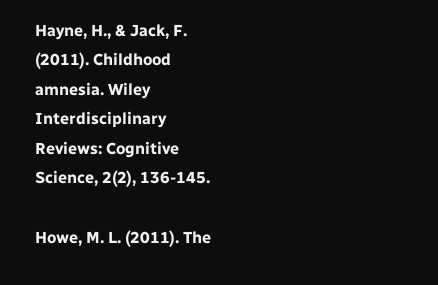Hayne, H., & Jack, F. (2011). Childhood amnesia. Wiley Interdisciplinary Reviews: Cognitive Science, 2(2), 136-145.

Howe, M. L. (2011). The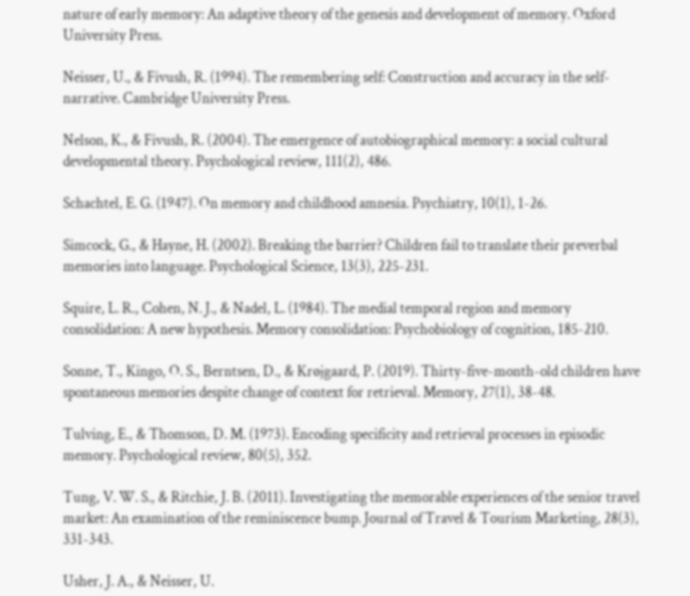nature of early memory: An adaptive theory of the genesis and development of memory. Oxford University Press.

Neisser, U., & Fivush, R. (1994). The remembering self: Construction and accuracy in the self-narrative. Cambridge University Press.

Nelson, K., & Fivush, R. (2004). The emergence of autobiographical memory: a social cultural developmental theory. Psychological review, 111(2), 486.

Schachtel, E. G. (1947). On memory and childhood amnesia. Psychiatry, 10(1), 1-26.

Simcock, G., & Hayne, H. (2002). Breaking the barrier? Children fail to translate their preverbal memories into language. Psychological Science, 13(3), 225-231.

Squire, L. R., Cohen, N. J., & Nadel, L. (1984). The medial temporal region and memory consolidation: A new hypothesis. Memory consolidation: Psychobiology of cognition, 185-210.

Sonne, T., Kingo, O. S., Berntsen, D., & Krøjgaard, P. (2019). Thirty-five-month-old children have spontaneous memories despite change of context for retrieval. Memory, 27(1), 38-48.

Tulving, E., & Thomson, D. M. (1973). Encoding specificity and retrieval processes in episodic memory. Psychological review, 80(5), 352.

Tung, V. W. S., & Ritchie, J. B. (2011). Investigating the memorable experiences of the senior travel market: An examination of the reminiscence bump. Journal of Travel & Tourism Marketing, 28(3), 331-343.

Usher, J. A., & Neisser, U.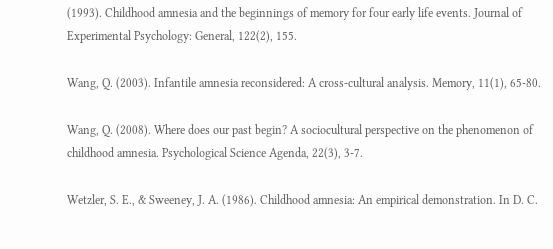(1993). Childhood amnesia and the beginnings of memory for four early life events. Journal of Experimental Psychology: General, 122(2), 155.

Wang, Q. (2003). Infantile amnesia reconsidered: A cross-cultural analysis. Memory, 11(1), 65-80.

Wang, Q. (2008). Where does our past begin? A sociocultural perspective on the phenomenon of childhood amnesia. Psychological Science Agenda, 22(3), 3-7.

Wetzler, S. E., & Sweeney, J. A. (1986). Childhood amnesia: An empirical demonstration. In D. C.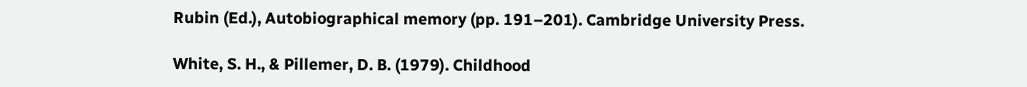Rubin (Ed.), Autobiographical memory (pp. 191–201). Cambridge University Press.

White, S. H., & Pillemer, D. B. (1979). Childhood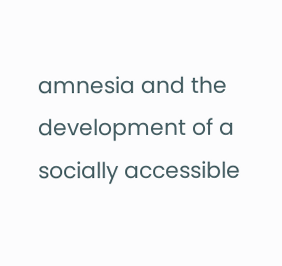amnesia and the development of a socially accessible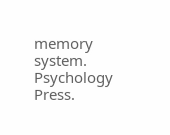memory system. Psychology Press.